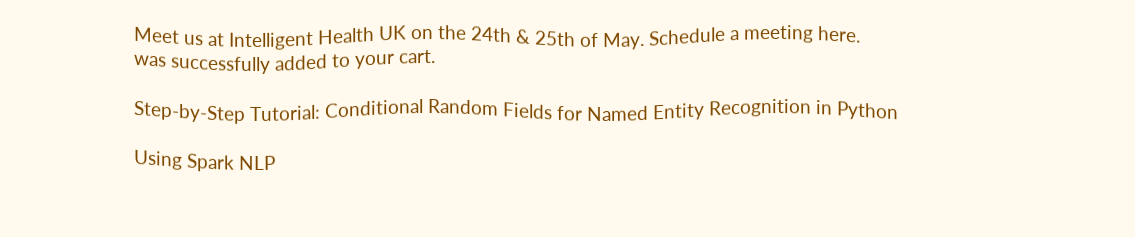Meet us at Intelligent Health UK on the 24th & 25th of May. Schedule a meeting here.
was successfully added to your cart.

Step-by-Step Tutorial: Conditional Random Fields for Named Entity Recognition in Python

Using Spark NLP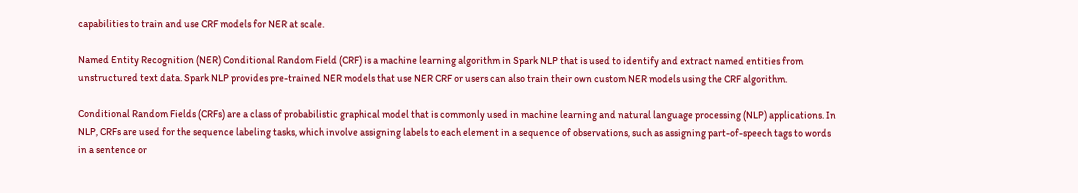capabilities to train and use CRF models for NER at scale.

Named Entity Recognition (NER) Conditional Random Field (CRF) is a machine learning algorithm in Spark NLP that is used to identify and extract named entities from unstructured text data. Spark NLP provides pre-trained NER models that use NER CRF or users can also train their own custom NER models using the CRF algorithm.

Conditional Random Fields (CRFs) are a class of probabilistic graphical model that is commonly used in machine learning and natural language processing (NLP) applications. In NLP, CRFs are used for the sequence labeling tasks, which involve assigning labels to each element in a sequence of observations, such as assigning part-of-speech tags to words in a sentence or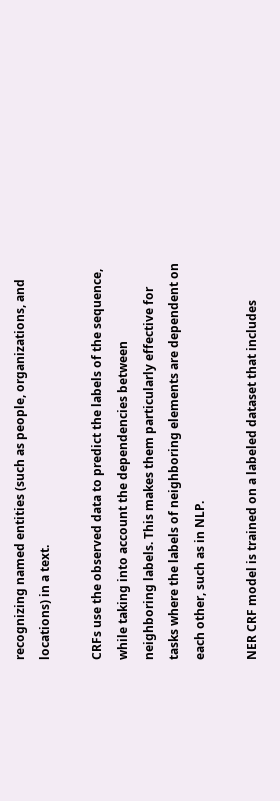recognizing named entities (such as people, organizations, and locations) in a text.

CRFs use the observed data to predict the labels of the sequence, while taking into account the dependencies between neighboring labels. This makes them particularly effective for tasks where the labels of neighboring elements are dependent on each other, such as in NLP.

NER CRF model is trained on a labeled dataset that includes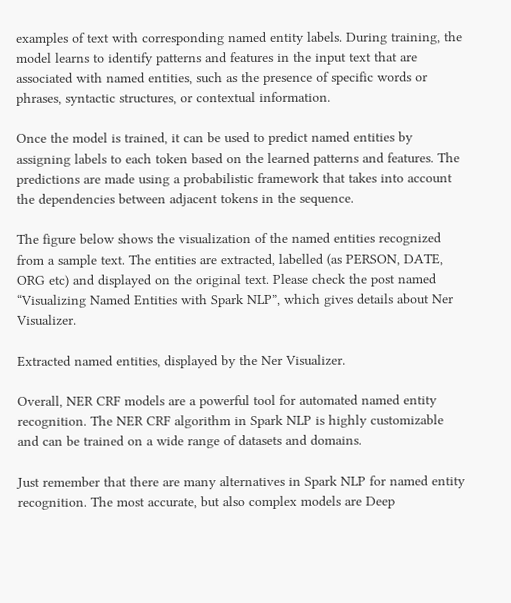examples of text with corresponding named entity labels. During training, the model learns to identify patterns and features in the input text that are associated with named entities, such as the presence of specific words or phrases, syntactic structures, or contextual information.

Once the model is trained, it can be used to predict named entities by assigning labels to each token based on the learned patterns and features. The predictions are made using a probabilistic framework that takes into account the dependencies between adjacent tokens in the sequence.

The figure below shows the visualization of the named entities recognized from a sample text. The entities are extracted, labelled (as PERSON, DATE, ORG etc) and displayed on the original text. Please check the post named “Visualizing Named Entities with Spark NLP”, which gives details about Ner Visualizer.

Extracted named entities, displayed by the Ner Visualizer.

Overall, NER CRF models are a powerful tool for automated named entity recognition. The NER CRF algorithm in Spark NLP is highly customizable and can be trained on a wide range of datasets and domains.

Just remember that there are many alternatives in Spark NLP for named entity recognition. The most accurate, but also complex models are Deep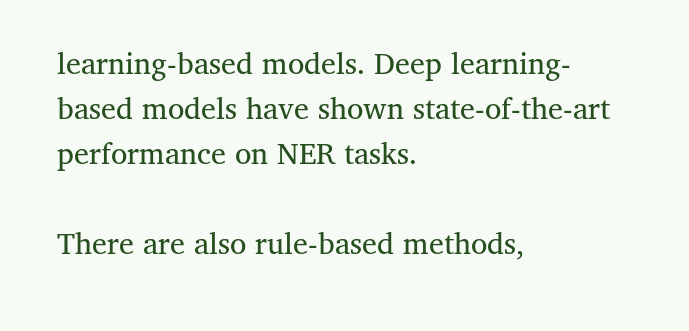learning-based models. Deep learning-based models have shown state-of-the-art performance on NER tasks.

There are also rule-based methods,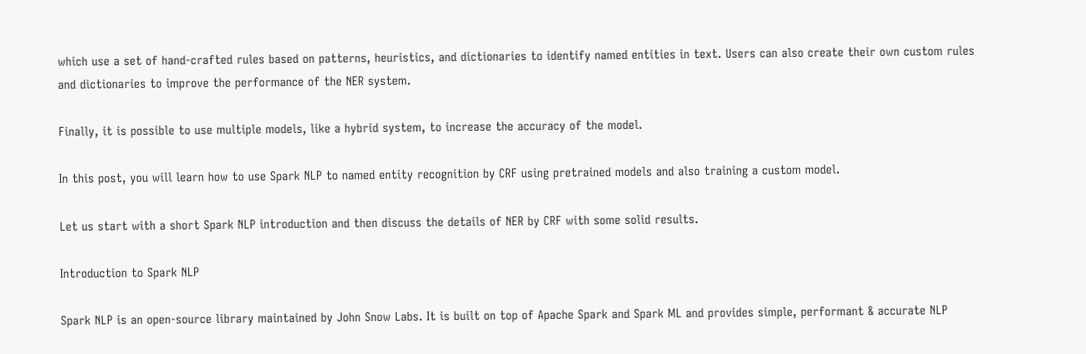which use a set of hand-crafted rules based on patterns, heuristics, and dictionaries to identify named entities in text. Users can also create their own custom rules and dictionaries to improve the performance of the NER system.

Finally, it is possible to use multiple models, like a hybrid system, to increase the accuracy of the model.

In this post, you will learn how to use Spark NLP to named entity recognition by CRF using pretrained models and also training a custom model.

Let us start with a short Spark NLP introduction and then discuss the details of NER by CRF with some solid results.

Introduction to Spark NLP

Spark NLP is an open-source library maintained by John Snow Labs. It is built on top of Apache Spark and Spark ML and provides simple, performant & accurate NLP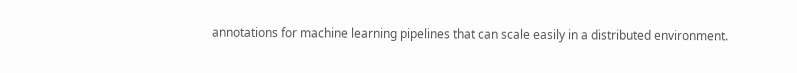annotations for machine learning pipelines that can scale easily in a distributed environment.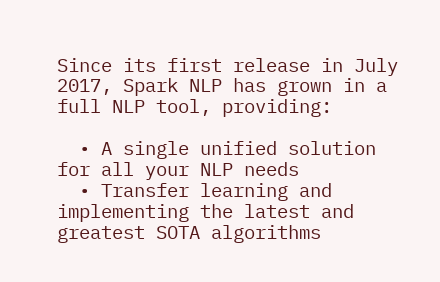Since its first release in July 2017, Spark NLP has grown in a full NLP tool, providing:

  • A single unified solution for all your NLP needs
  • Transfer learning and implementing the latest and greatest SOTA algorithms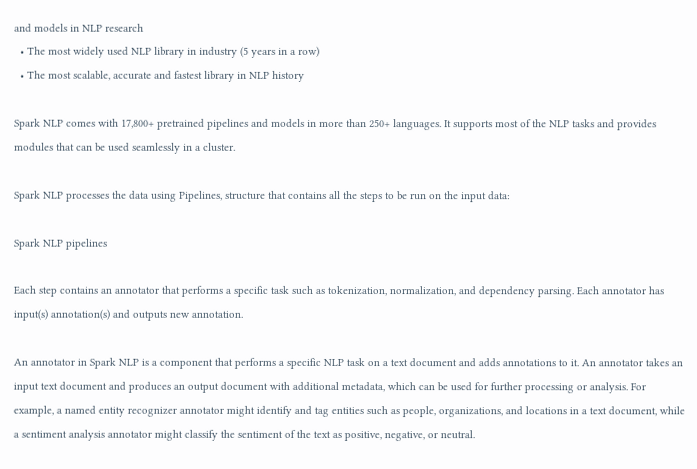and models in NLP research
  • The most widely used NLP library in industry (5 years in a row)
  • The most scalable, accurate and fastest library in NLP history

Spark NLP comes with 17,800+ pretrained pipelines and models in more than 250+ languages. It supports most of the NLP tasks and provides modules that can be used seamlessly in a cluster.

Spark NLP processes the data using Pipelines, structure that contains all the steps to be run on the input data:

Spark NLP pipelines

Each step contains an annotator that performs a specific task such as tokenization, normalization, and dependency parsing. Each annotator has input(s) annotation(s) and outputs new annotation.

An annotator in Spark NLP is a component that performs a specific NLP task on a text document and adds annotations to it. An annotator takes an input text document and produces an output document with additional metadata, which can be used for further processing or analysis. For example, a named entity recognizer annotator might identify and tag entities such as people, organizations, and locations in a text document, while a sentiment analysis annotator might classify the sentiment of the text as positive, negative, or neutral.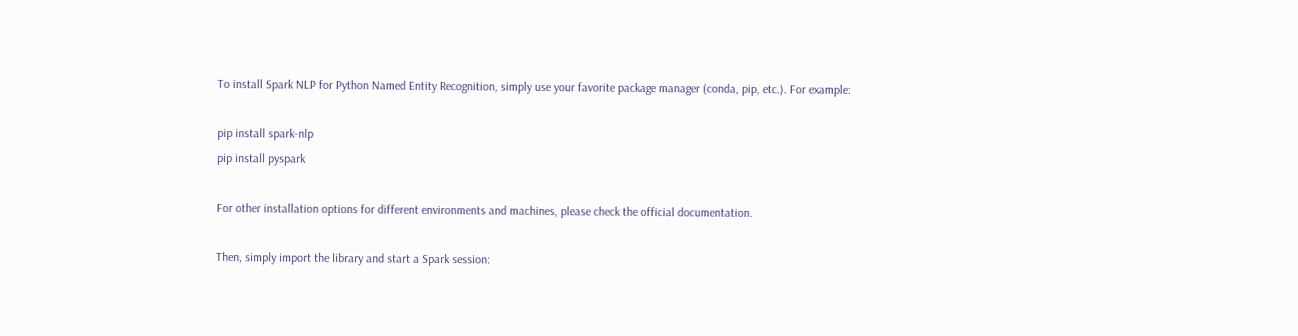To install Spark NLP for Python Named Entity Recognition, simply use your favorite package manager (conda, pip, etc.). For example:

pip install spark-nlp
pip install pyspark

For other installation options for different environments and machines, please check the official documentation.

Then, simply import the library and start a Spark session: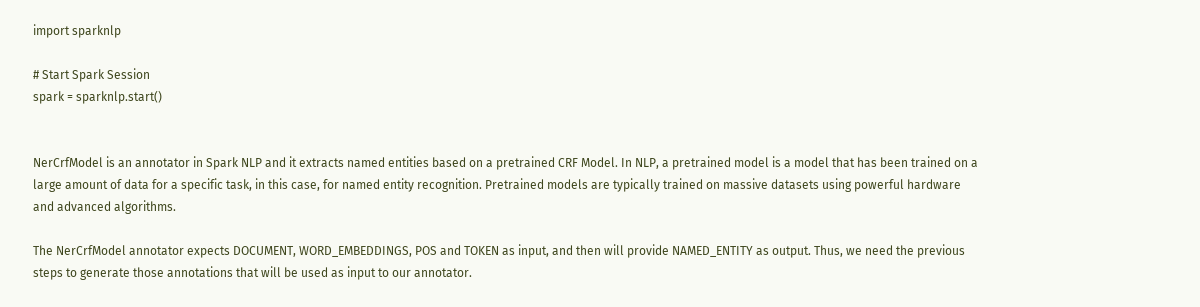import sparknlp

# Start Spark Session
spark = sparknlp.start()


NerCrfModel is an annotator in Spark NLP and it extracts named entities based on a pretrained CRF Model. In NLP, a pretrained model is a model that has been trained on a large amount of data for a specific task, in this case, for named entity recognition. Pretrained models are typically trained on massive datasets using powerful hardware and advanced algorithms.

The NerCrfModel annotator expects DOCUMENT, WORD_EMBEDDINGS, POS and TOKEN as input, and then will provide NAMED_ENTITY as output. Thus, we need the previous steps to generate those annotations that will be used as input to our annotator.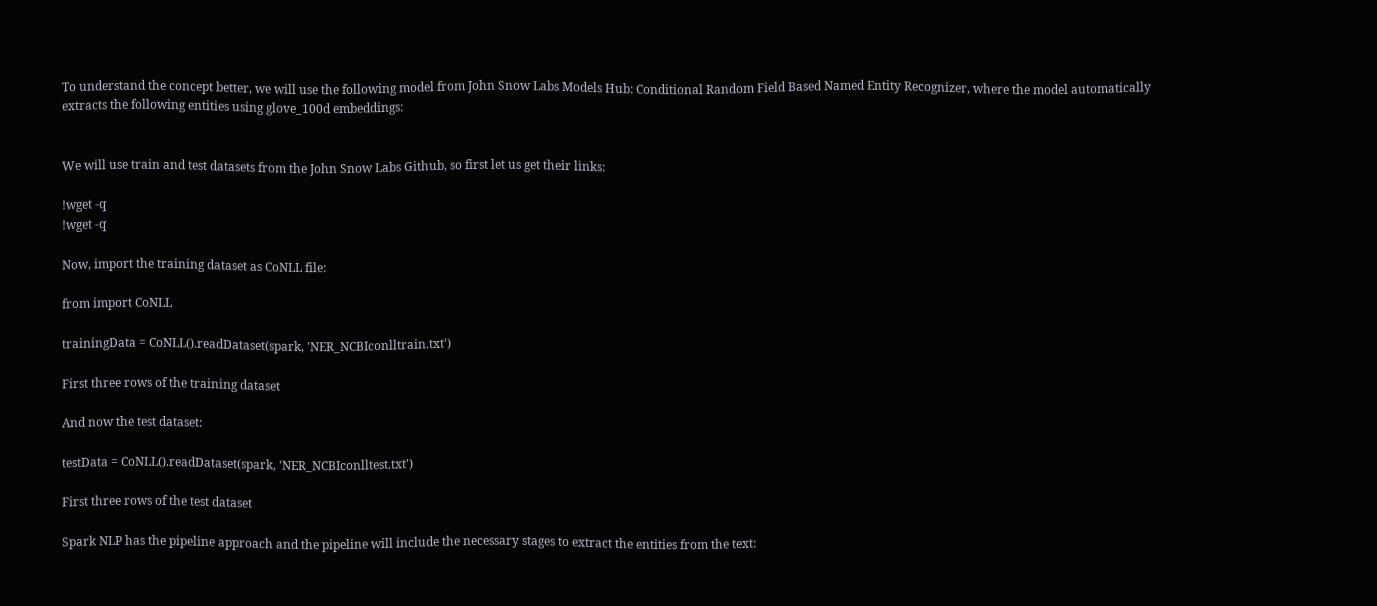To understand the concept better, we will use the following model from John Snow Labs Models Hub: Conditional Random Field Based Named Entity Recognizer, where the model automatically extracts the following entities using glove_100d embeddings:


We will use train and test datasets from the John Snow Labs Github, so first let us get their links:

!wget -q
!wget -q

Now, import the training dataset as CoNLL file:

from import CoNLL

trainingData = CoNLL().readDataset(spark, 'NER_NCBIconlltrain.txt')

First three rows of the training dataset

And now the test dataset:

testData = CoNLL().readDataset(spark, 'NER_NCBIconlltest.txt')

First three rows of the test dataset

Spark NLP has the pipeline approach and the pipeline will include the necessary stages to extract the entities from the text: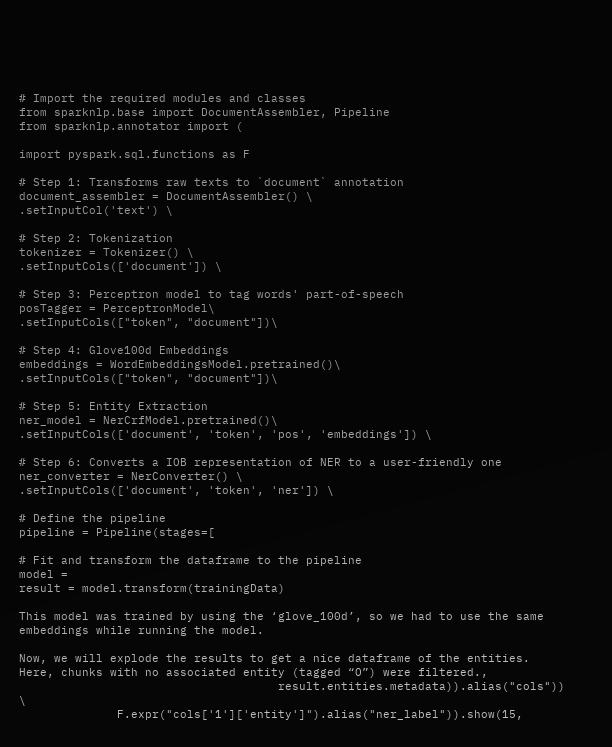# Import the required modules and classes
from sparknlp.base import DocumentAssembler, Pipeline
from sparknlp.annotator import (

import pyspark.sql.functions as F

# Step 1: Transforms raw texts to `document` annotation
document_assembler = DocumentAssembler() \
.setInputCol('text') \

# Step 2: Tokenization
tokenizer = Tokenizer() \
.setInputCols(['document']) \

# Step 3: Perceptron model to tag words' part-of-speech
posTagger = PerceptronModel\
.setInputCols(["token", "document"])\

# Step 4: Glove100d Embeddings
embeddings = WordEmbeddingsModel.pretrained()\
.setInputCols(["token", "document"])\

# Step 5: Entity Extraction
ner_model = NerCrfModel.pretrained()\
.setInputCols(['document', 'token', 'pos', 'embeddings']) \

# Step 6: Converts a IOB representation of NER to a user-friendly one
ner_converter = NerConverter() \
.setInputCols(['document', 'token', 'ner']) \

# Define the pipeline
pipeline = Pipeline(stages=[

# Fit and transform the dataframe to the pipeline
model =
result = model.transform(trainingData)

This model was trained by using the ‘glove_100d’, so we had to use the same embeddings while running the model.

Now, we will explode the results to get a nice dataframe of the entities. Here, chunks with no associated entity (tagged “O”) were filtered.,
                                     result.entities.metadata)).alias("cols")) \
              F.expr("cols['1']['entity']").alias("ner_label")).show(15,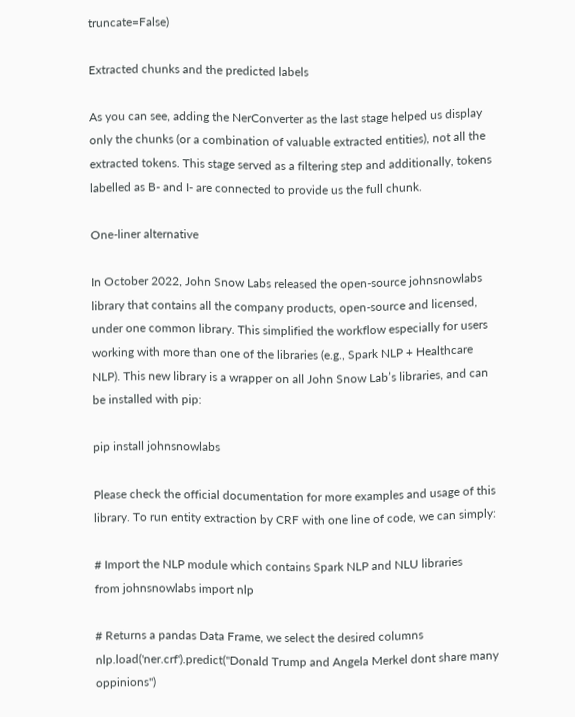truncate=False)

Extracted chunks and the predicted labels

As you can see, adding the NerConverter as the last stage helped us display only the chunks (or a combination of valuable extracted entities), not all the extracted tokens. This stage served as a filtering step and additionally, tokens labelled as B- and I- are connected to provide us the full chunk.

One-liner alternative

In October 2022, John Snow Labs released the open-source johnsnowlabs library that contains all the company products, open-source and licensed, under one common library. This simplified the workflow especially for users working with more than one of the libraries (e.g., Spark NLP + Healthcare NLP). This new library is a wrapper on all John Snow Lab’s libraries, and can be installed with pip:

pip install johnsnowlabs

Please check the official documentation for more examples and usage of this library. To run entity extraction by CRF with one line of code, we can simply:

# Import the NLP module which contains Spark NLP and NLU libraries
from johnsnowlabs import nlp

# Returns a pandas Data Frame, we select the desired columns
nlp.load('ner.crf').predict("Donald Trump and Angela Merkel dont share many oppinions")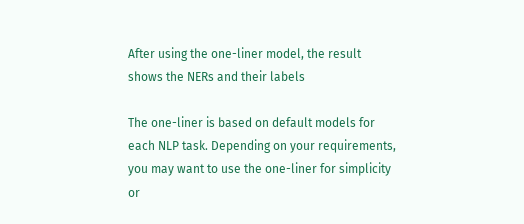After using the one-liner model, the result shows the NERs and their labels

The one-liner is based on default models for each NLP task. Depending on your requirements, you may want to use the one-liner for simplicity or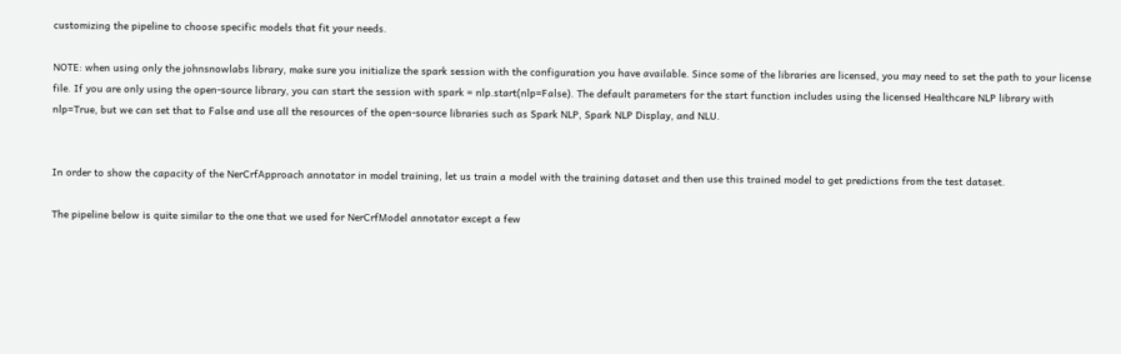customizing the pipeline to choose specific models that fit your needs.

NOTE: when using only the johnsnowlabs library, make sure you initialize the spark session with the configuration you have available. Since some of the libraries are licensed, you may need to set the path to your license file. If you are only using the open-source library, you can start the session with spark = nlp.start(nlp=False). The default parameters for the start function includes using the licensed Healthcare NLP library with nlp=True, but we can set that to False and use all the resources of the open-source libraries such as Spark NLP, Spark NLP Display, and NLU.


In order to show the capacity of the NerCrfApproach annotator in model training, let us train a model with the training dataset and then use this trained model to get predictions from the test dataset.

The pipeline below is quite similar to the one that we used for NerCrfModel annotator except a few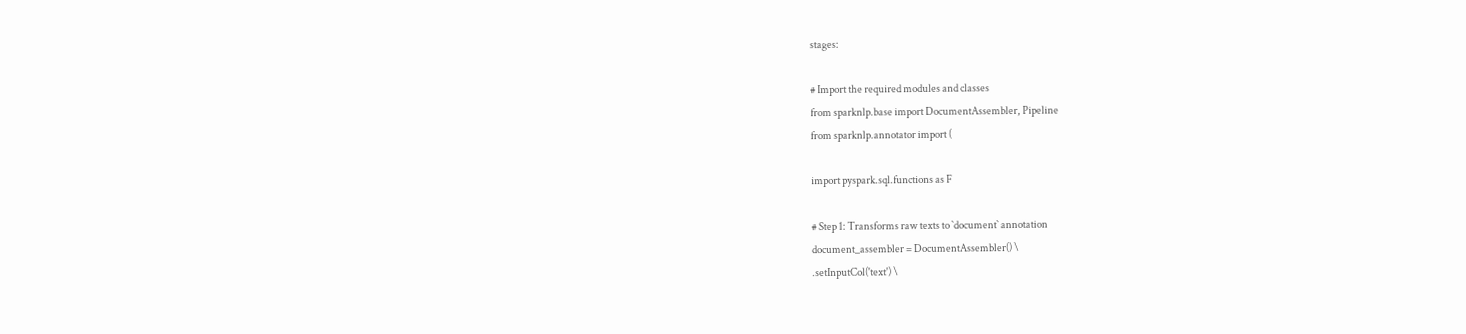stages:

# Import the required modules and classes
from sparknlp.base import DocumentAssembler, Pipeline
from sparknlp.annotator import (

import pyspark.sql.functions as F

# Step 1: Transforms raw texts to `document` annotation
document_assembler = DocumentAssembler() \
.setInputCol('text') \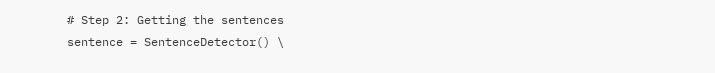# Step 2: Getting the sentences
sentence = SentenceDetector() \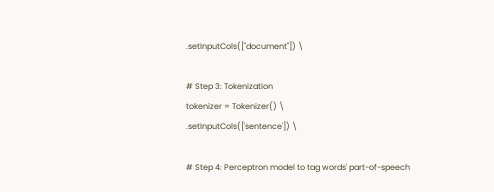.setInputCols(["document"]) \

# Step 3: Tokenization
tokenizer = Tokenizer() \
.setInputCols(['sentence']) \

# Step 4: Perceptron model to tag words' part-of-speech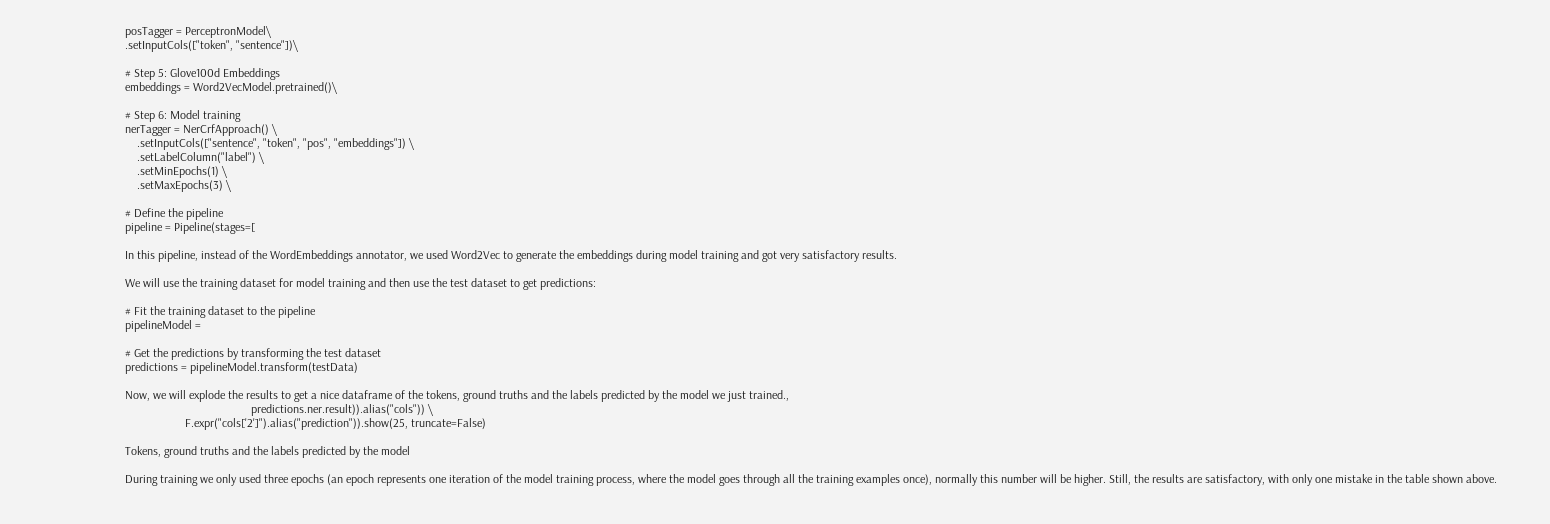posTagger = PerceptronModel\
.setInputCols(["token", "sentence"])\

# Step 5: Glove100d Embeddings
embeddings = Word2VecModel.pretrained()\

# Step 6: Model training
nerTagger = NerCrfApproach() \
    .setInputCols(["sentence", "token", "pos", "embeddings"]) \
    .setLabelColumn("label") \
    .setMinEpochs(1) \
    .setMaxEpochs(3) \

# Define the pipeline
pipeline = Pipeline(stages=[

In this pipeline, instead of the WordEmbeddings annotator, we used Word2Vec to generate the embeddings during model training and got very satisfactory results.

We will use the training dataset for model training and then use the test dataset to get predictions:

# Fit the training dataset to the pipeline
pipelineModel =

# Get the predictions by transforming the test dataset
predictions = pipelineModel.transform(testData)

Now, we will explode the results to get a nice dataframe of the tokens, ground truths and the labels predicted by the model we just trained.,
                                          predictions.ner.result)).alias("cols")) \
                    F.expr("cols['2']").alias("prediction")).show(25, truncate=False)

Tokens, ground truths and the labels predicted by the model

During training we only used three epochs (an epoch represents one iteration of the model training process, where the model goes through all the training examples once), normally this number will be higher. Still, the results are satisfactory, with only one mistake in the table shown above.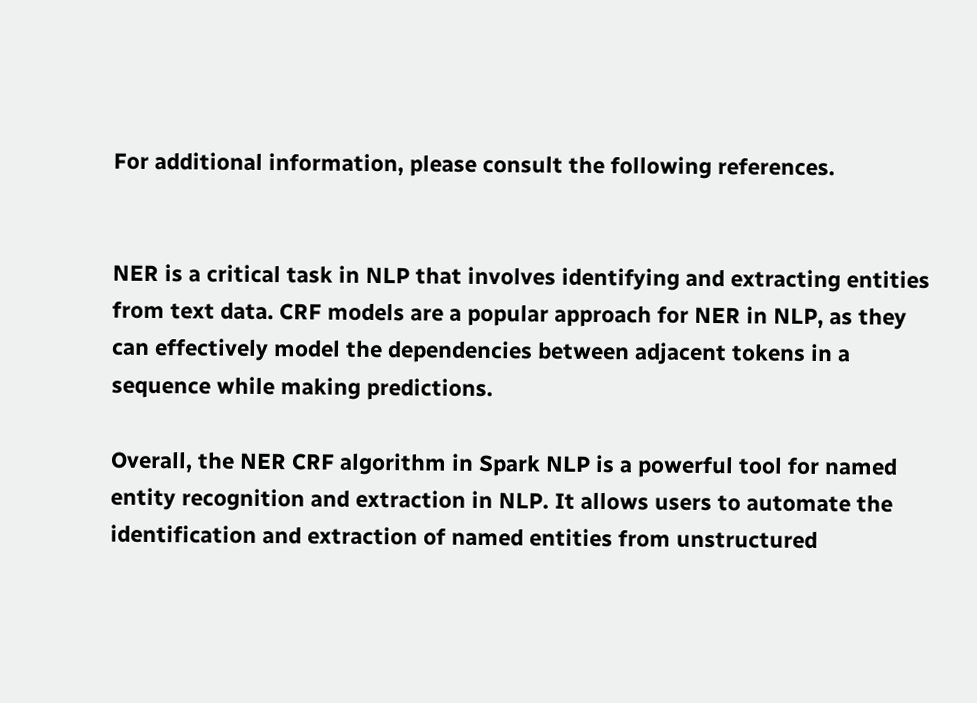For additional information, please consult the following references.


NER is a critical task in NLP that involves identifying and extracting entities from text data. CRF models are a popular approach for NER in NLP, as they can effectively model the dependencies between adjacent tokens in a sequence while making predictions.

Overall, the NER CRF algorithm in Spark NLP is a powerful tool for named entity recognition and extraction in NLP. It allows users to automate the identification and extraction of named entities from unstructured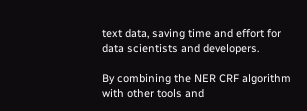text data, saving time and effort for data scientists and developers.

By combining the NER CRF algorithm with other tools and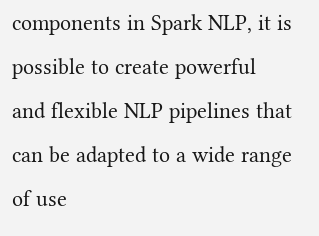components in Spark NLP, it is possible to create powerful and flexible NLP pipelines that can be adapted to a wide range of use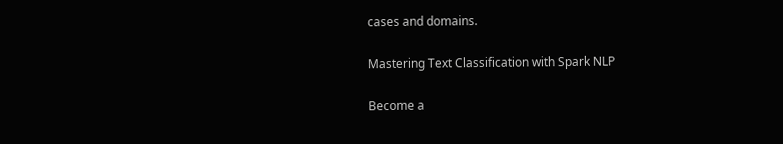cases and domains.

Mastering Text Classification with Spark NLP

Become a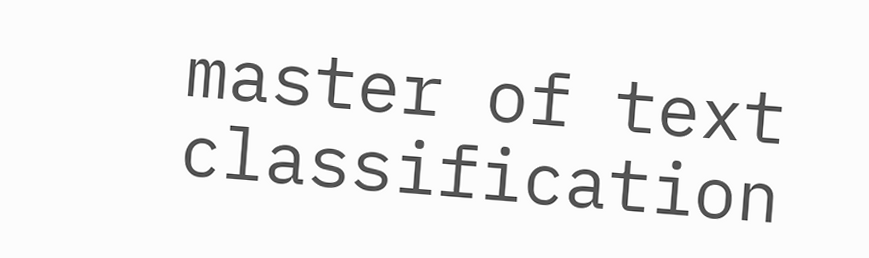master of text classification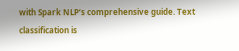with Spark NLP’s comprehensive guide. Text classification is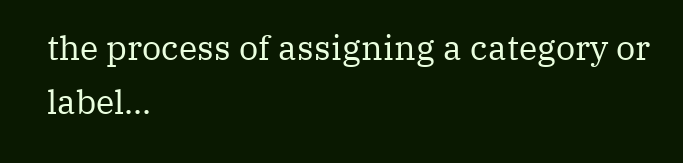the process of assigning a category or label...